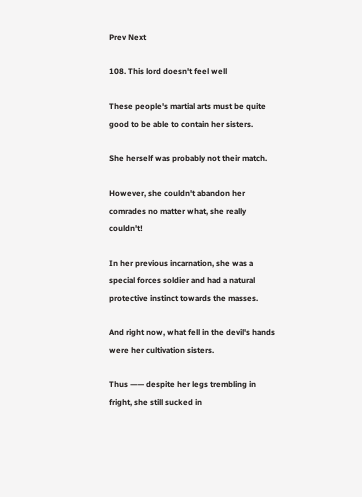Prev Next

108. This lord doesn't feel well

These people's martial arts must be quite good to be able to contain her sisters.

She herself was probably not their match.

However, she couldn't abandon her comrades no matter what, she really couldn't!

In her previous incarnation, she was a special forces soldier and had a natural protective instinct towards the masses.

And right now, what fell in the devil's hands were her cultivation sisters.

Thus —— despite her legs trembling in fright, she still sucked in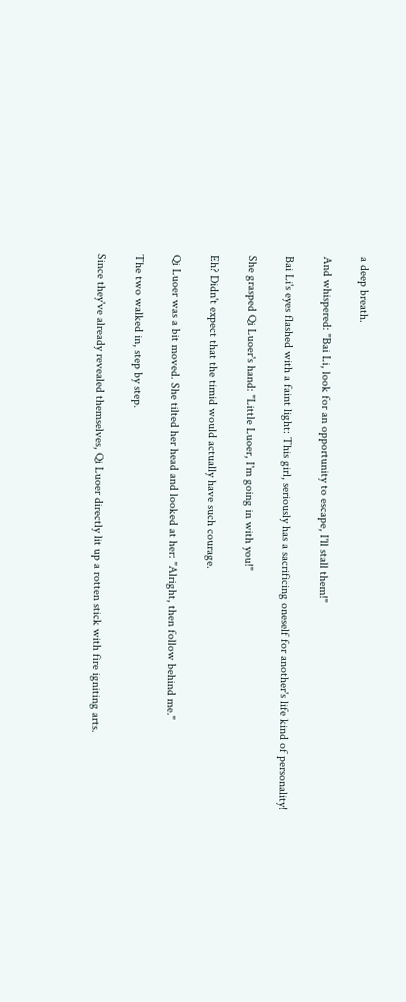a deep breath.

And whispered: "Bai Li, look for an opportunity to escape, I'll stall them!"

Bai Li's eyes flashed with a faint light: This girl, seriously has a sacrificing oneself for another's life kind of personality!

She grasped Qi Luoer's hand: "Little Luoer, I'm going in with you!"

Eh? Didn't expect that the timid would actually have such courage.

Qi Luoer was a bit moved. She tilted her head and looked at her: "Alright, then follow behind me."

The two walked in, step by step.

Since they've already revealed themselves, Qi Luoer directly lit up a rotten stick with fire igniting arts.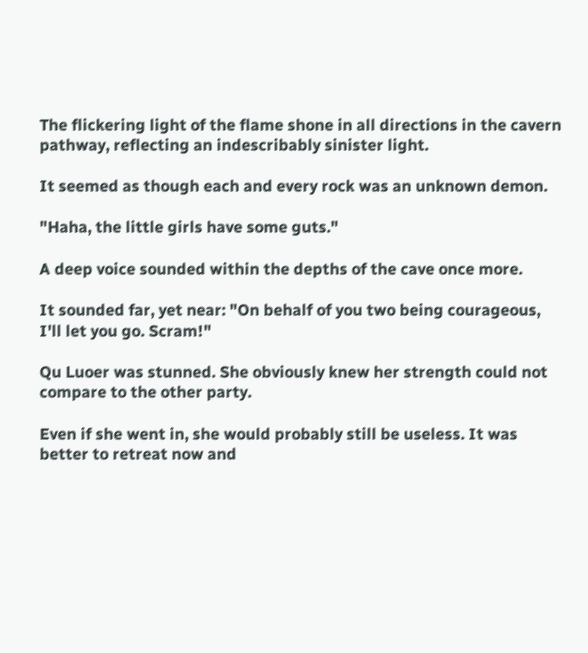The flickering light of the flame shone in all directions in the cavern pathway, reflecting an indescribably sinister light.

It seemed as though each and every rock was an unknown demon.

"Haha, the little girls have some guts."

A deep voice sounded within the depths of the cave once more.

It sounded far, yet near: "On behalf of you two being courageous, I'll let you go. Scram!"

Qu Luoer was stunned. She obviously knew her strength could not compare to the other party.

Even if she went in, she would probably still be useless. It was better to retreat now and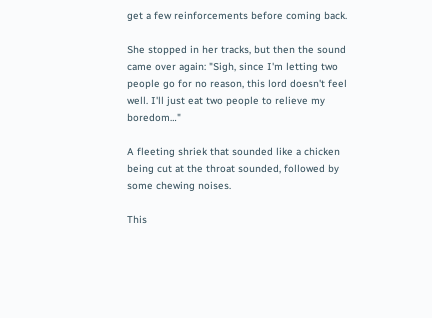get a few reinforcements before coming back.

She stopped in her tracks, but then the sound came over again: "Sigh, since I'm letting two people go for no reason, this lord doesn't feel well. I'll just eat two people to relieve my boredom…"

A fleeting shriek that sounded like a chicken being cut at the throat sounded, followed by some chewing noises.

This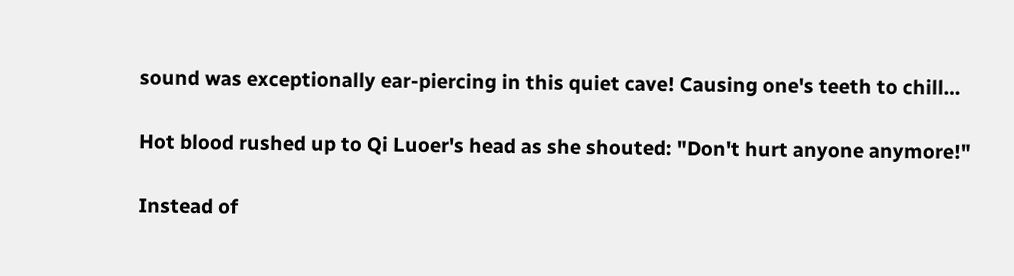sound was exceptionally ear-piercing in this quiet cave! Causing one's teeth to chill…

Hot blood rushed up to Qi Luoer's head as she shouted: "Don't hurt anyone anymore!"

Instead of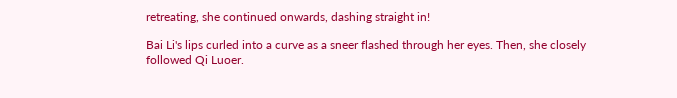retreating, she continued onwards, dashing straight in!

Bai Li's lips curled into a curve as a sneer flashed through her eyes. Then, she closely followed Qi Luoer.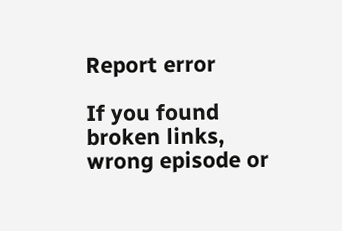Report error

If you found broken links, wrong episode or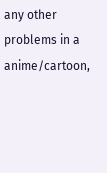any other problems in a anime/cartoon,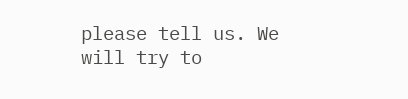please tell us. We will try to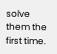solve them the first time.